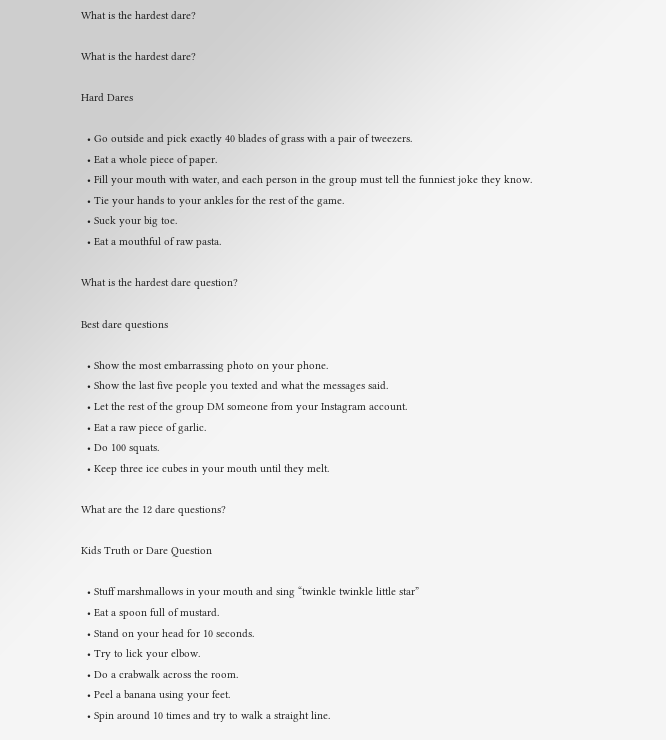What is the hardest dare?

What is the hardest dare?

Hard Dares

  • Go outside and pick exactly 40 blades of grass with a pair of tweezers.
  • Eat a whole piece of paper.
  • Fill your mouth with water, and each person in the group must tell the funniest joke they know.
  • Tie your hands to your ankles for the rest of the game.
  • Suck your big toe.
  • Eat a mouthful of raw pasta.

What is the hardest dare question?

Best dare questions

  • Show the most embarrassing photo on your phone.
  • Show the last five people you texted and what the messages said.
  • Let the rest of the group DM someone from your Instagram account.
  • Eat a raw piece of garlic.
  • Do 100 squats.
  • Keep three ice cubes in your mouth until they melt.

What are the 12 dare questions?

Kids Truth or Dare Question

  • Stuff marshmallows in your mouth and sing “twinkle twinkle little star”
  • Eat a spoon full of mustard.
  • Stand on your head for 10 seconds.
  • Try to lick your elbow.
  • Do a crabwalk across the room.
  • Peel a banana using your feet.
  • Spin around 10 times and try to walk a straight line.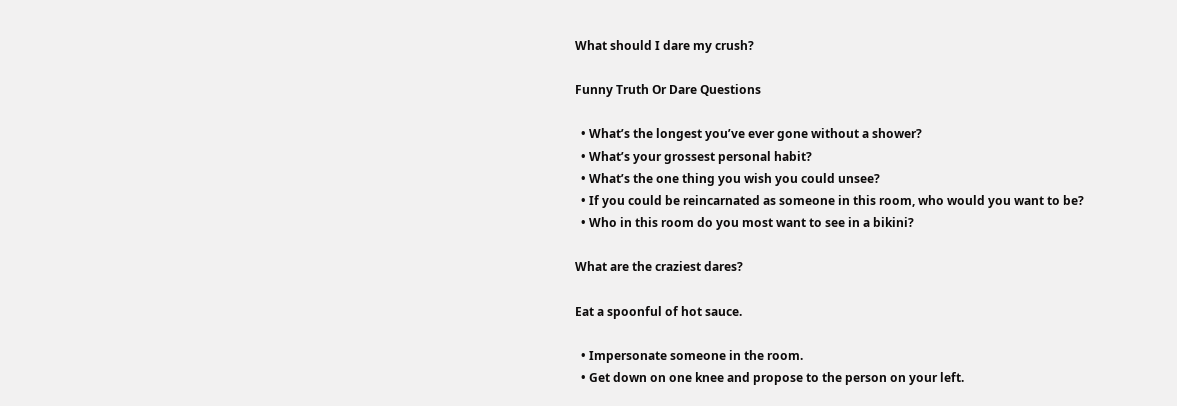What should I dare my crush?

Funny Truth Or Dare Questions

  • What’s the longest you’ve ever gone without a shower?
  • What’s your grossest personal habit?
  • What’s the one thing you wish you could unsee?
  • If you could be reincarnated as someone in this room, who would you want to be?
  • Who in this room do you most want to see in a bikini?

What are the craziest dares?

Eat a spoonful of hot sauce.

  • Impersonate someone in the room.
  • Get down on one knee and propose to the person on your left.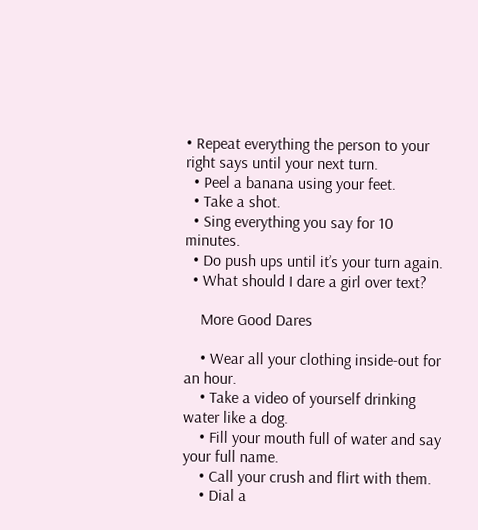• Repeat everything the person to your right says until your next turn.
  • Peel a banana using your feet.
  • Take a shot.
  • Sing everything you say for 10 minutes.
  • Do push ups until it’s your turn again.
  • What should I dare a girl over text?

    More Good Dares

    • Wear all your clothing inside-out for an hour.
    • Take a video of yourself drinking water like a dog.
    • Fill your mouth full of water and say your full name.
    • Call your crush and flirt with them.
    • Dial a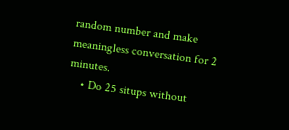random number and make meaningless conversation for 2 minutes.
    • Do 25 situps without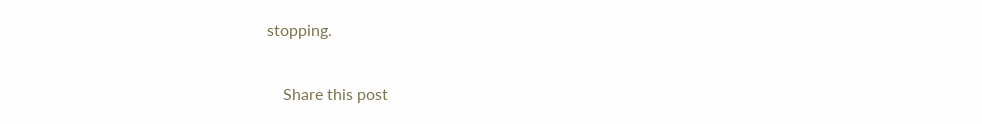stopping.

    Share this post